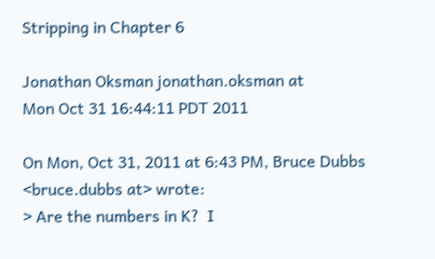Stripping in Chapter 6

Jonathan Oksman jonathan.oksman at
Mon Oct 31 16:44:11 PDT 2011

On Mon, Oct 31, 2011 at 6:43 PM, Bruce Dubbs <bruce.dubbs at> wrote:
> Are the numbers in K?  I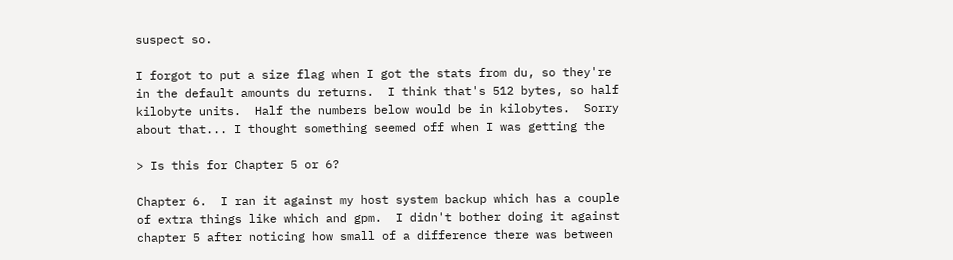suspect so.

I forgot to put a size flag when I got the stats from du, so they're
in the default amounts du returns.  I think that's 512 bytes, so half
kilobyte units.  Half the numbers below would be in kilobytes.  Sorry
about that... I thought something seemed off when I was getting the

> Is this for Chapter 5 or 6?

Chapter 6.  I ran it against my host system backup which has a couple
of extra things like which and gpm.  I didn't bother doing it against
chapter 5 after noticing how small of a difference there was between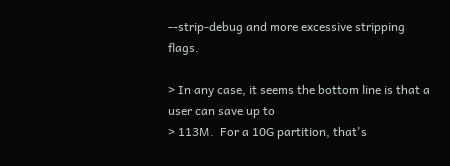--strip-debug and more excessive stripping flags.

> In any case, it seems the bottom line is that a user can save up to
> 113M.  For a 10G partition, that's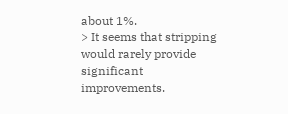about 1%.
> It seems that stripping would rarely provide significant improvements.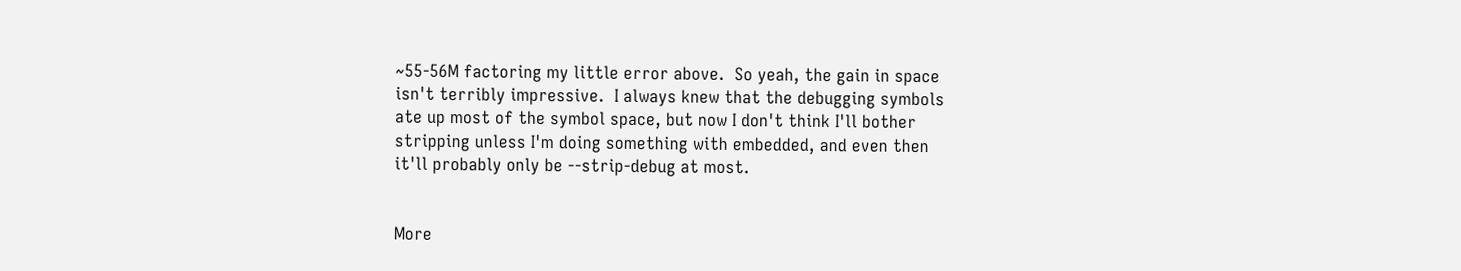~55-56M factoring my little error above.  So yeah, the gain in space
isn't terribly impressive.  I always knew that the debugging symbols
ate up most of the symbol space, but now I don't think I'll bother
stripping unless I'm doing something with embedded, and even then
it'll probably only be --strip-debug at most.


More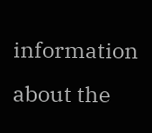information about the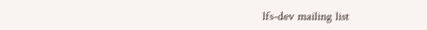lfs-dev mailing list